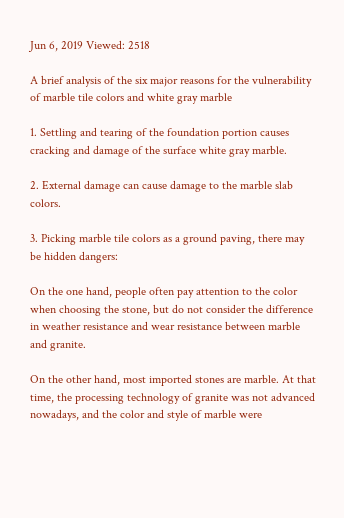Jun 6, 2019 Viewed: 2518

A brief analysis of the six major reasons for the vulnerability of marble tile colors and white gray marble

1. Settling and tearing of the foundation portion causes cracking and damage of the surface white gray marble.

2. External damage can cause damage to the marble slab colors.

3. Picking marble tile colors as a ground paving, there may be hidden dangers:

On the one hand, people often pay attention to the color when choosing the stone, but do not consider the difference in weather resistance and wear resistance between marble and granite.

On the other hand, most imported stones are marble. At that time, the processing technology of granite was not advanced nowadays, and the color and style of marble were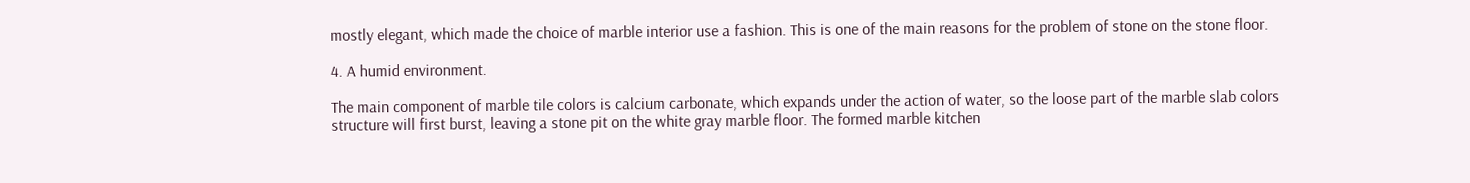mostly elegant, which made the choice of marble interior use a fashion. This is one of the main reasons for the problem of stone on the stone floor.

4. A humid environment.

The main component of marble tile colors is calcium carbonate, which expands under the action of water, so the loose part of the marble slab colors structure will first burst, leaving a stone pit on the white gray marble floor. The formed marble kitchen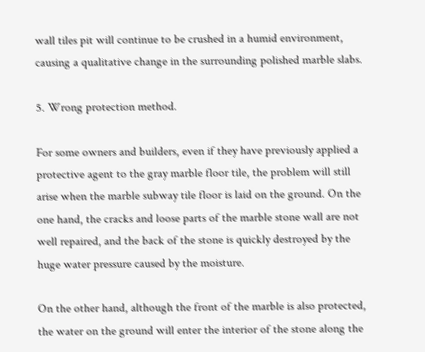wall tiles pit will continue to be crushed in a humid environment, causing a qualitative change in the surrounding polished marble slabs.

5. Wrong protection method.

For some owners and builders, even if they have previously applied a protective agent to the gray marble floor tile, the problem will still arise when the marble subway tile floor is laid on the ground. On the one hand, the cracks and loose parts of the marble stone wall are not well repaired, and the back of the stone is quickly destroyed by the huge water pressure caused by the moisture.

On the other hand, although the front of the marble is also protected, the water on the ground will enter the interior of the stone along the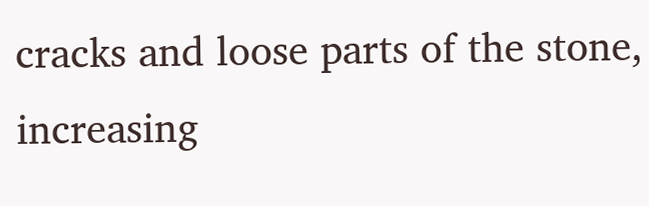cracks and loose parts of the stone, increasing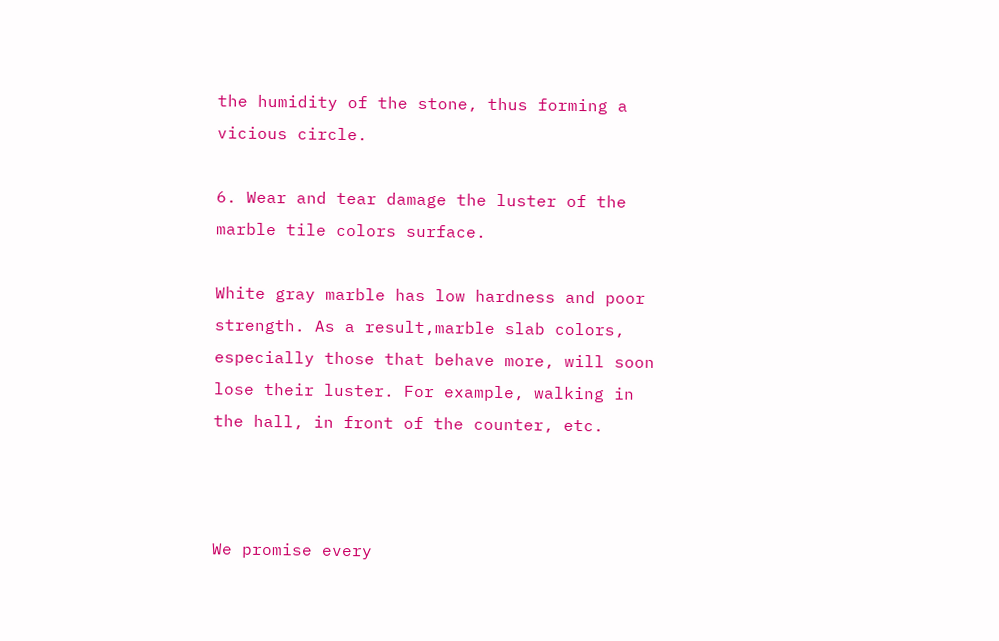the humidity of the stone, thus forming a vicious circle.

6. Wear and tear damage the luster of the marble tile colors surface.

White gray marble has low hardness and poor strength. As a result,marble slab colors, especially those that behave more, will soon lose their luster. For example, walking in the hall, in front of the counter, etc.



We promise every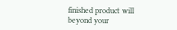finished product will beyond your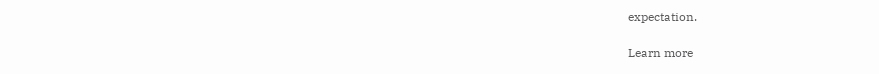expectation.

Learn more